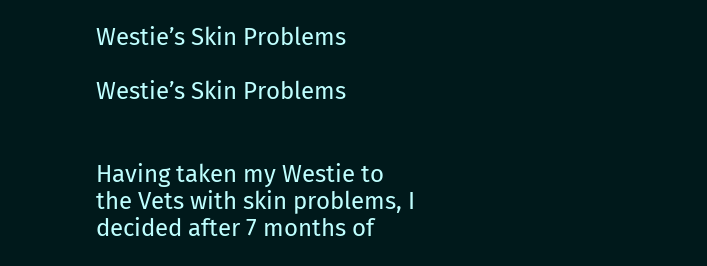Westie’s Skin Problems

Westie’s Skin Problems


Having taken my Westie to the Vets with skin problems, I decided after 7 months of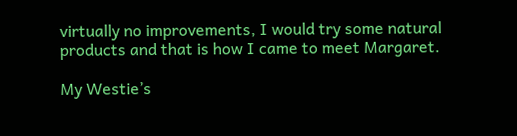virtually no improvements, I would try some natural products and that is how I came to meet Margaret.

My Westie’s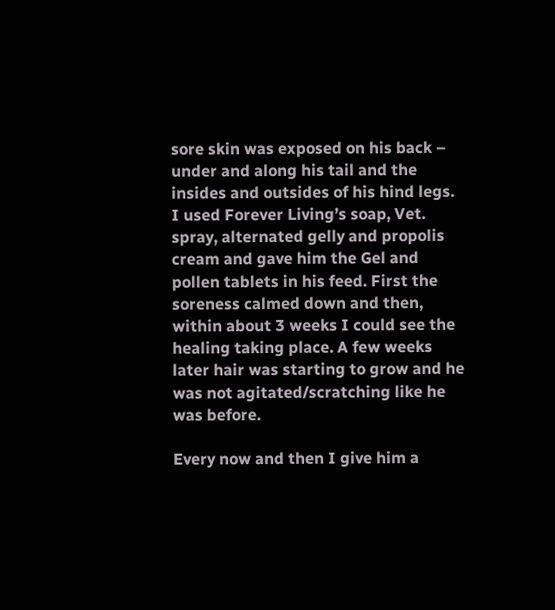sore skin was exposed on his back – under and along his tail and the insides and outsides of his hind legs. I used Forever Living’s soap, Vet. spray, alternated gelly and propolis cream and gave him the Gel and pollen tablets in his feed. First the soreness calmed down and then, within about 3 weeks I could see the healing taking place. A few weeks later hair was starting to grow and he was not agitated/scratching like he was before.

Every now and then I give him a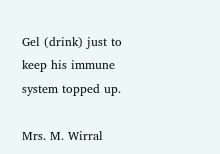Gel (drink) just to keep his immune system topped up.

Mrs. M. Wirral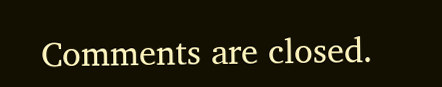Comments are closed.